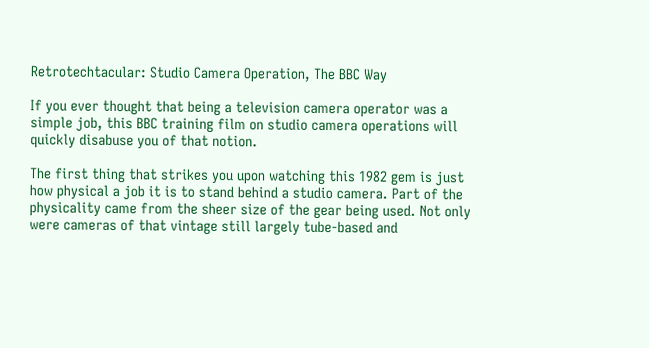Retrotechtacular: Studio Camera Operation, The BBC Way

If you ever thought that being a television camera operator was a simple job, this BBC training film on studio camera operations will quickly disabuse you of that notion.

The first thing that strikes you upon watching this 1982 gem is just how physical a job it is to stand behind a studio camera. Part of the physicality came from the sheer size of the gear being used. Not only were cameras of that vintage still largely tube-based and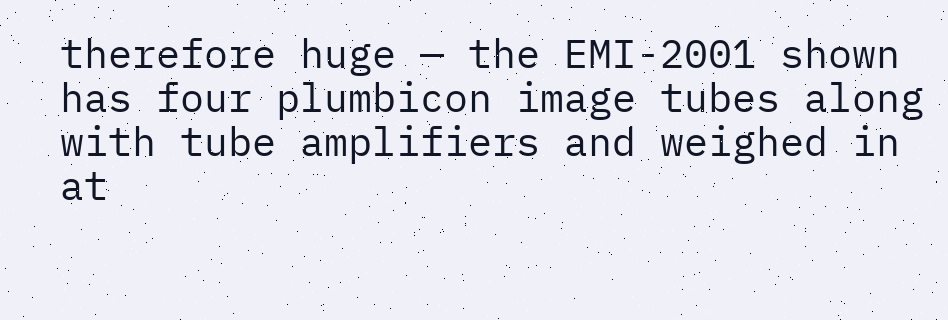therefore huge — the EMI-2001 shown has four plumbicon image tubes along with tube amplifiers and weighed in at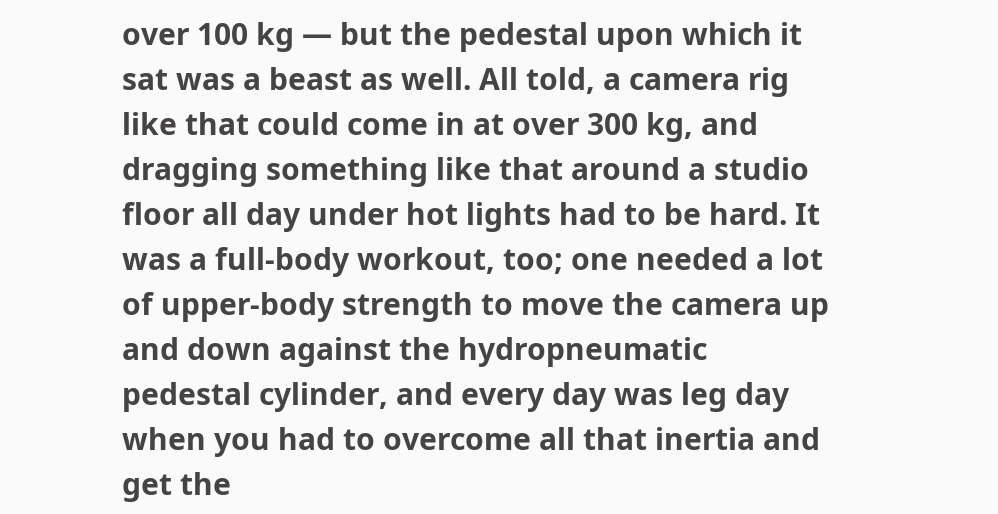over 100 kg — but the pedestal upon which it sat was a beast as well. All told, a camera rig like that could come in at over 300 kg, and dragging something like that around a studio floor all day under hot lights had to be hard. It was a full-body workout, too; one needed a lot of upper-body strength to move the camera up and down against the hydropneumatic pedestal cylinder, and every day was leg day when you had to overcome all that inertia and get the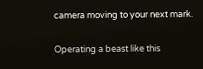camera moving to your next mark.

Operating a beast like this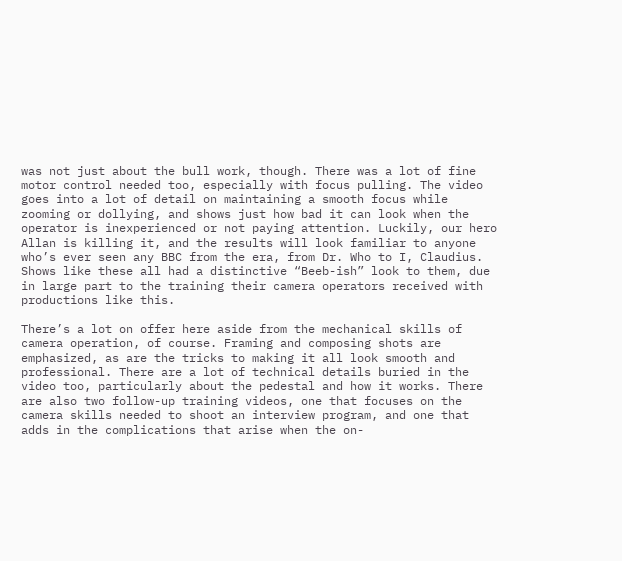was not just about the bull work, though. There was a lot of fine motor control needed too, especially with focus pulling. The video goes into a lot of detail on maintaining a smooth focus while zooming or dollying, and shows just how bad it can look when the operator is inexperienced or not paying attention. Luckily, our hero Allan is killing it, and the results will look familiar to anyone who’s ever seen any BBC from the era, from Dr. Who to I, Claudius. Shows like these all had a distinctive “Beeb-ish” look to them, due in large part to the training their camera operators received with productions like this.

There’s a lot on offer here aside from the mechanical skills of camera operation, of course. Framing and composing shots are emphasized, as are the tricks to making it all look smooth and professional. There are a lot of technical details buried in the video too, particularly about the pedestal and how it works. There are also two follow-up training videos, one that focuses on the camera skills needed to shoot an interview program, and one that adds in the complications that arise when the on-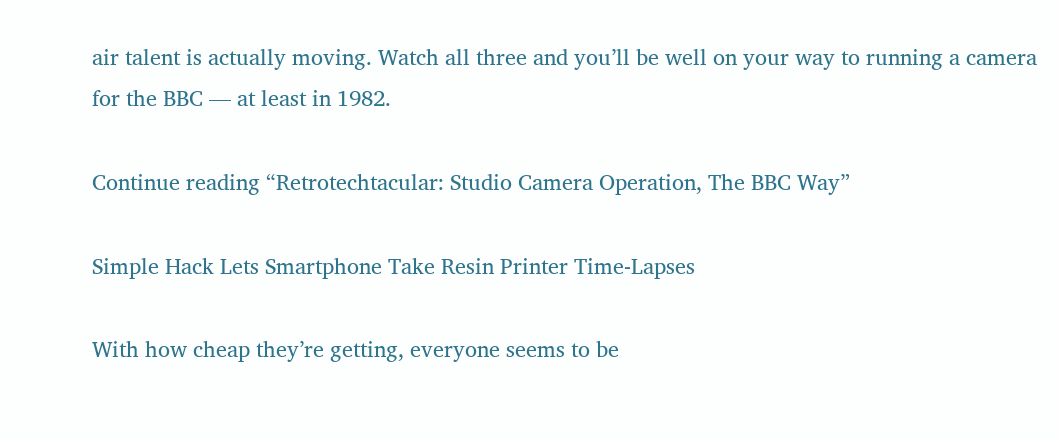air talent is actually moving. Watch all three and you’ll be well on your way to running a camera for the BBC — at least in 1982.

Continue reading “Retrotechtacular: Studio Camera Operation, The BBC Way”

Simple Hack Lets Smartphone Take Resin Printer Time-Lapses

With how cheap they’re getting, everyone seems to be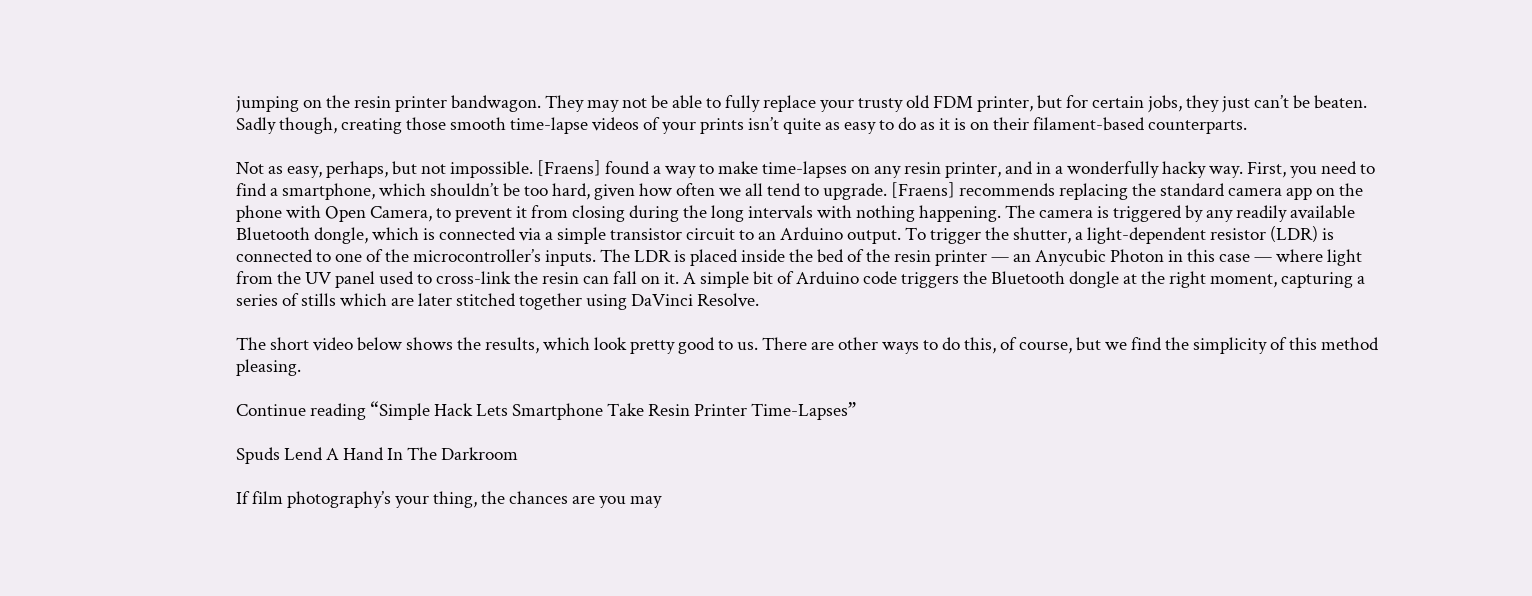jumping on the resin printer bandwagon. They may not be able to fully replace your trusty old FDM printer, but for certain jobs, they just can’t be beaten. Sadly though, creating those smooth time-lapse videos of your prints isn’t quite as easy to do as it is on their filament-based counterparts.

Not as easy, perhaps, but not impossible. [Fraens] found a way to make time-lapses on any resin printer, and in a wonderfully hacky way. First, you need to find a smartphone, which shouldn’t be too hard, given how often we all tend to upgrade. [Fraens] recommends replacing the standard camera app on the phone with Open Camera, to prevent it from closing during the long intervals with nothing happening. The camera is triggered by any readily available Bluetooth dongle, which is connected via a simple transistor circuit to an Arduino output. To trigger the shutter, a light-dependent resistor (LDR) is connected to one of the microcontroller’s inputs. The LDR is placed inside the bed of the resin printer — an Anycubic Photon in this case — where light from the UV panel used to cross-link the resin can fall on it. A simple bit of Arduino code triggers the Bluetooth dongle at the right moment, capturing a series of stills which are later stitched together using DaVinci Resolve.

The short video below shows the results, which look pretty good to us. There are other ways to do this, of course, but we find the simplicity of this method pleasing.

Continue reading “Simple Hack Lets Smartphone Take Resin Printer Time-Lapses”

Spuds Lend A Hand In The Darkroom

If film photography’s your thing, the chances are you may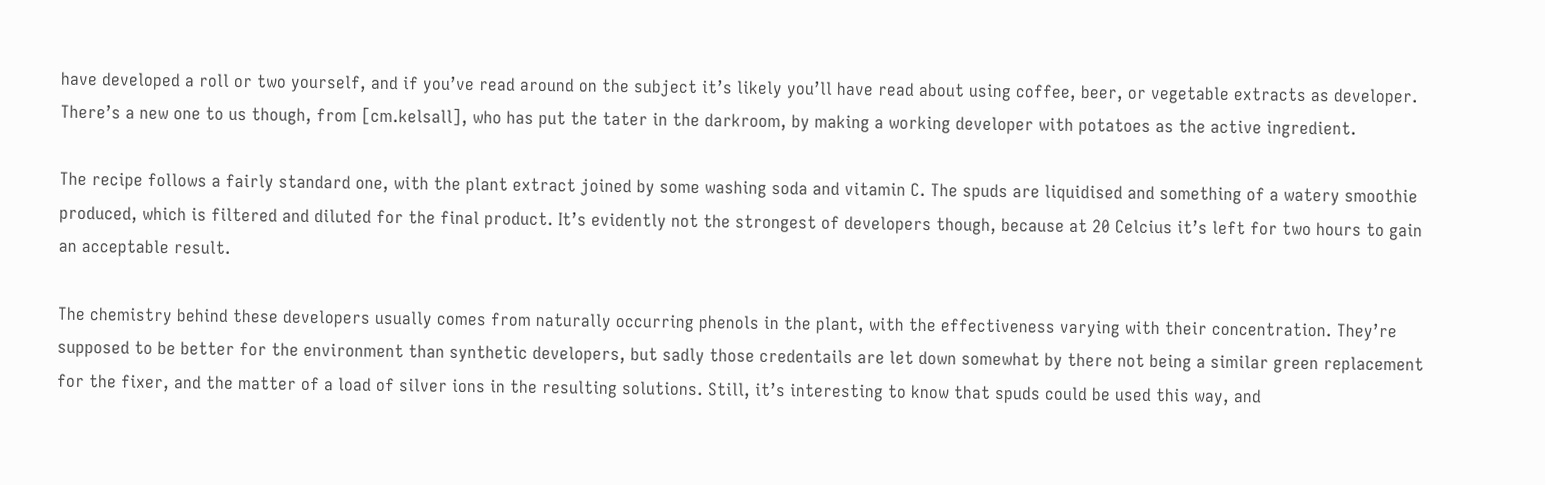have developed a roll or two yourself, and if you’ve read around on the subject it’s likely you’ll have read about using coffee, beer, or vegetable extracts as developer. There’s a new one to us though, from [cm.kelsall], who has put the tater in the darkroom, by making a working developer with potatoes as the active ingredient.

The recipe follows a fairly standard one, with the plant extract joined by some washing soda and vitamin C. The spuds are liquidised and something of a watery smoothie produced, which is filtered and diluted for the final product. It’s evidently not the strongest of developers though, because at 20 Celcius it’s left for two hours to gain an acceptable result.

The chemistry behind these developers usually comes from naturally occurring phenols in the plant, with the effectiveness varying with their concentration. They’re supposed to be better for the environment than synthetic developers, but sadly those credentails are let down somewhat by there not being a similar green replacement for the fixer, and the matter of a load of silver ions in the resulting solutions. Still, it’s interesting to know that spuds could be used this way, and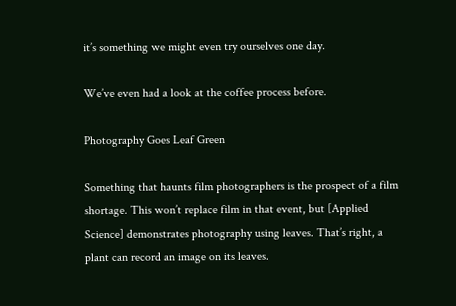it’s something we might even try ourselves one day.

We’ve even had a look at the coffee process before.

Photography Goes Leaf Green

Something that haunts film photographers is the prospect of a film shortage. This won’t replace film in that event, but [Applied Science] demonstrates photography using leaves. That’s right, a plant can record an image on its leaves.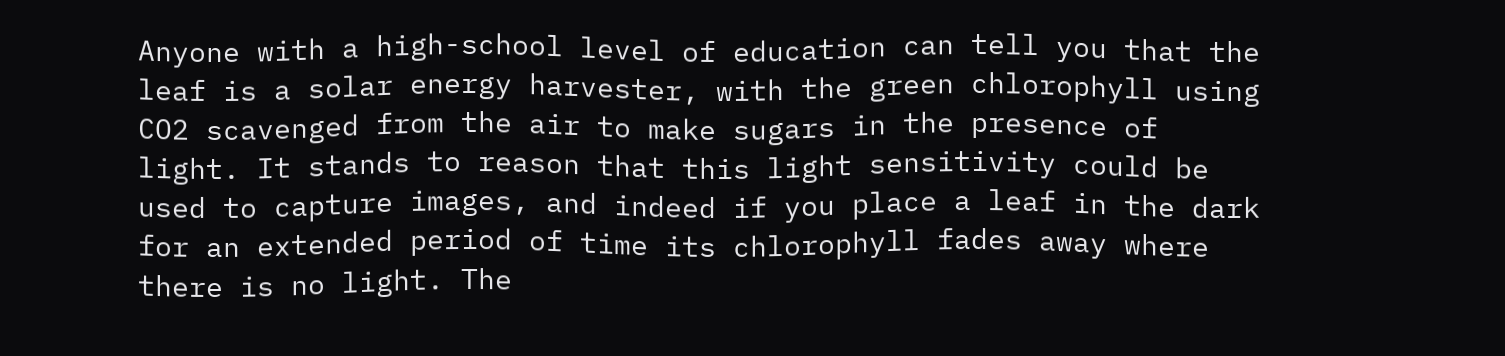Anyone with a high-school level of education can tell you that the leaf is a solar energy harvester, with the green chlorophyll using CO2 scavenged from the air to make sugars in the presence of light. It stands to reason that this light sensitivity could be used to capture images, and indeed if you place a leaf in the dark for an extended period of time its chlorophyll fades away where there is no light. The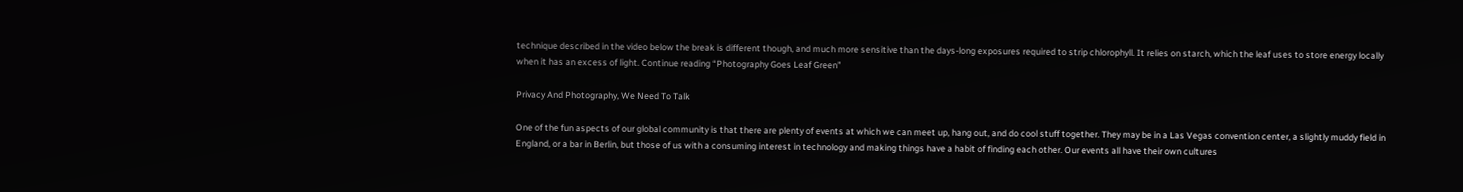technique described in the video below the break is different though, and much more sensitive than the days-long exposures required to strip chlorophyll. It relies on starch, which the leaf uses to store energy locally when it has an excess of light. Continue reading “Photography Goes Leaf Green”

Privacy And Photography, We Need To Talk

One of the fun aspects of our global community is that there are plenty of events at which we can meet up, hang out, and do cool stuff together. They may be in a Las Vegas convention center, a slightly muddy field in England, or a bar in Berlin, but those of us with a consuming interest in technology and making things have a habit of finding each other. Our events all have their own cultures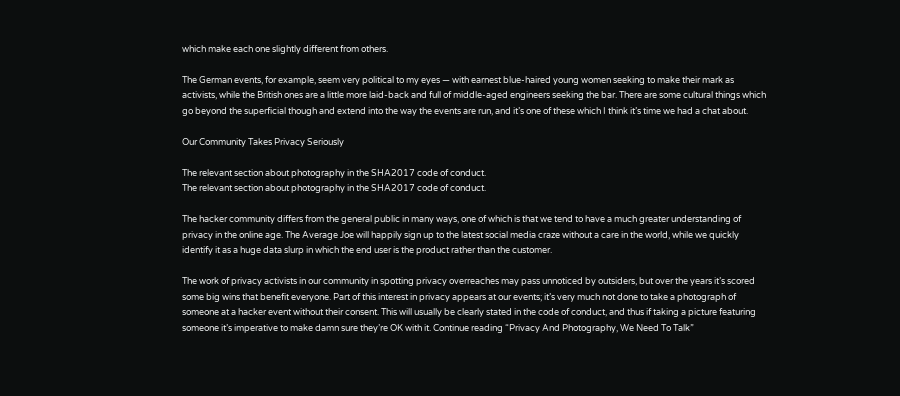which make each one slightly different from others.

The German events, for example, seem very political to my eyes — with earnest blue-haired young women seeking to make their mark as activists, while the British ones are a little more laid-back and full of middle-aged engineers seeking the bar. There are some cultural things which go beyond the superficial though and extend into the way the events are run, and it’s one of these which I think it’s time we had a chat about.

Our Community Takes Privacy Seriously

The relevant section about photography in the SHA2017 code of conduct.
The relevant section about photography in the SHA2017 code of conduct.

The hacker community differs from the general public in many ways, one of which is that we tend to have a much greater understanding of privacy in the online age. The Average Joe will happily sign up to the latest social media craze without a care in the world, while we quickly identify it as a huge data slurp in which the end user is the product rather than the customer.

The work of privacy activists in our community in spotting privacy overreaches may pass unnoticed by outsiders, but over the years it’s scored some big wins that benefit everyone. Part of this interest in privacy appears at our events; it’s very much not done to take a photograph of someone at a hacker event without their consent. This will usually be clearly stated in the code of conduct, and thus if taking a picture featuring someone it’s imperative to make damn sure they’re OK with it. Continue reading “Privacy And Photography, We Need To Talk”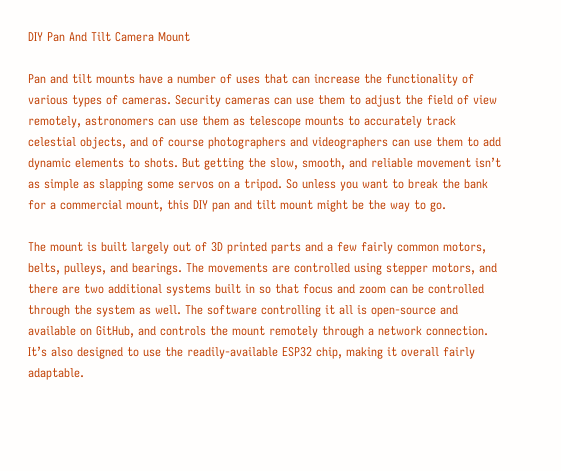DIY Pan And Tilt Camera Mount

Pan and tilt mounts have a number of uses that can increase the functionality of various types of cameras. Security cameras can use them to adjust the field of view remotely, astronomers can use them as telescope mounts to accurately track celestial objects, and of course photographers and videographers can use them to add dynamic elements to shots. But getting the slow, smooth, and reliable movement isn’t as simple as slapping some servos on a tripod. So unless you want to break the bank for a commercial mount, this DIY pan and tilt mount might be the way to go.

The mount is built largely out of 3D printed parts and a few fairly common motors, belts, pulleys, and bearings. The movements are controlled using stepper motors, and there are two additional systems built in so that focus and zoom can be controlled through the system as well. The software controlling it all is open-source and  available on GitHub, and controls the mount remotely through a network connection. It’s also designed to use the readily-available ESP32 chip, making it overall fairly adaptable.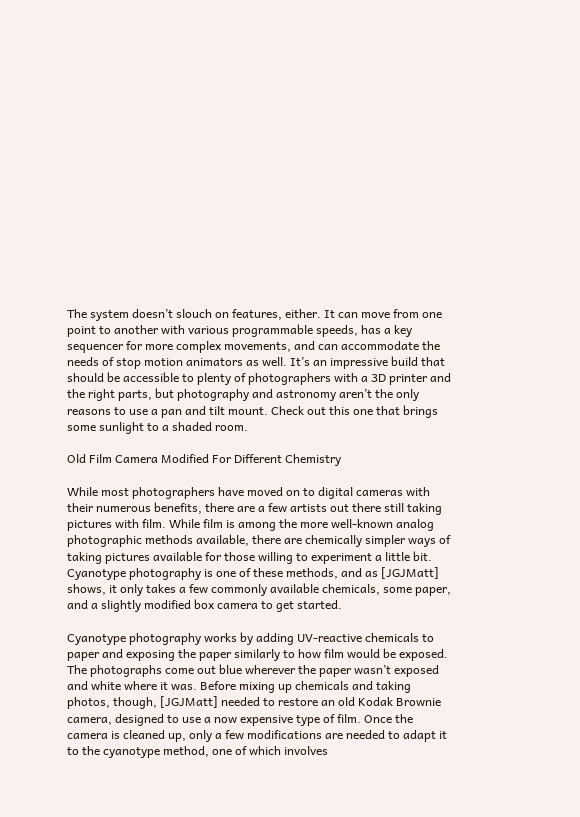The system doesn’t slouch on features, either. It can move from one point to another with various programmable speeds, has a key sequencer for more complex movements, and can accommodate the needs of stop motion animators as well. It’s an impressive build that should be accessible to plenty of photographers with a 3D printer and the right parts, but photography and astronomy aren’t the only reasons to use a pan and tilt mount. Check out this one that brings some sunlight to a shaded room.

Old Film Camera Modified For Different Chemistry

While most photographers have moved on to digital cameras with their numerous benefits, there are a few artists out there still taking pictures with film. While film is among the more well-known analog photographic methods available, there are chemically simpler ways of taking pictures available for those willing to experiment a little bit. Cyanotype photography is one of these methods, and as [JGJMatt] shows, it only takes a few commonly available chemicals, some paper, and a slightly modified box camera to get started.

Cyanotype photography works by adding UV-reactive chemicals to paper and exposing the paper similarly to how film would be exposed. The photographs come out blue wherever the paper wasn’t exposed and white where it was. Before mixing up chemicals and taking photos, though, [JGJMatt] needed to restore an old Kodak Brownie camera, designed to use a now expensive type of film. Once the camera is cleaned up, only a few modifications are needed to adapt it to the cyanotype method, one of which involves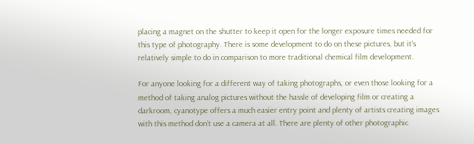placing a magnet on the shutter to keep it open for the longer exposure times needed for this type of photography. There is some development to do on these pictures, but it’s relatively simple to do in comparison to more traditional chemical film development.

For anyone looking for a different way of taking photographs, or even those looking for a method of taking analog pictures without the hassle of developing film or creating a darkroom, cyanotype offers a much easier entry point and plenty of artists creating images with this method don’t use a camera at all. There are plenty of other photographic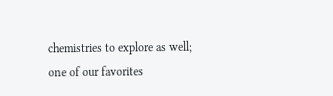chemistries to explore as well; one of our favorites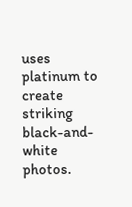uses platinum to create striking black-and-white photos.